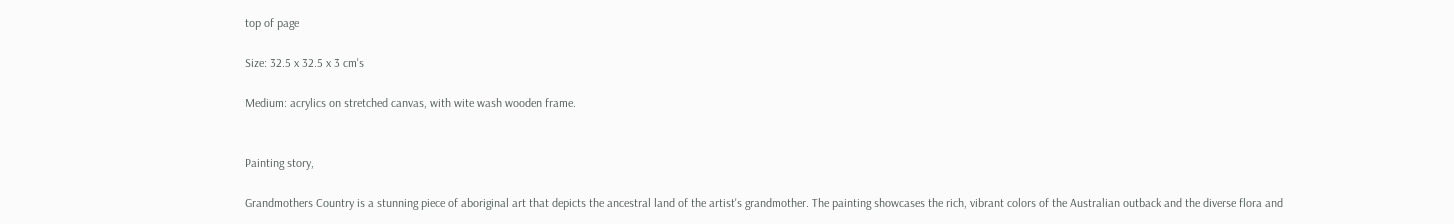top of page

Size: 32.5 x 32.5 x 3 cm's

Medium: acrylics on stretched canvas, with wite wash wooden frame.


Painting story,

Grandmothers Country is a stunning piece of aboriginal art that depicts the ancestral land of the artist's grandmother. The painting showcases the rich, vibrant colors of the Australian outback and the diverse flora and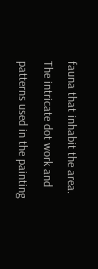fauna that inhabit the area. The intricate dot work and patterns used in the painting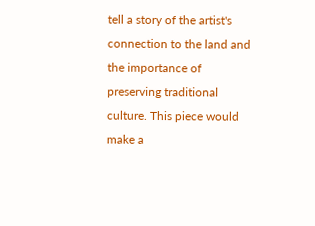tell a story of the artist's connection to the land and the importance of preserving traditional culture. This piece would make a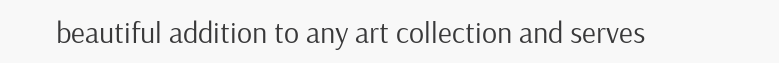beautiful addition to any art collection and serves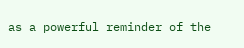as a powerful reminder of the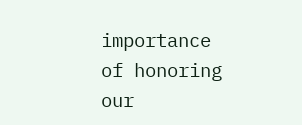importance of honoring our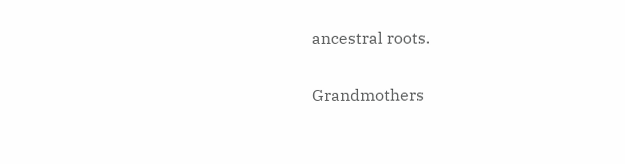ancestral roots.

Grandmothers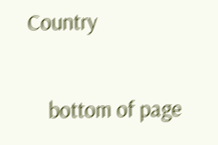Country

    bottom of page